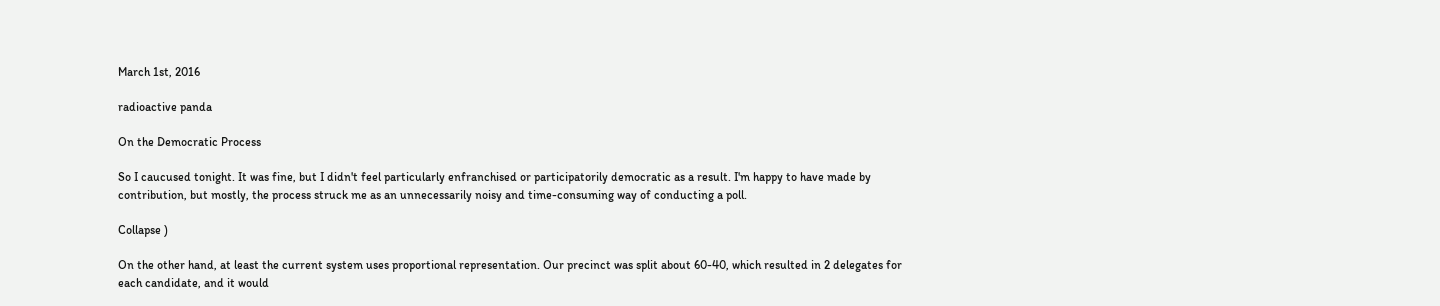March 1st, 2016

radioactive panda

On the Democratic Process

So I caucused tonight. It was fine, but I didn't feel particularly enfranchised or participatorily democratic as a result. I'm happy to have made by contribution, but mostly, the process struck me as an unnecessarily noisy and time-consuming way of conducting a poll.

Collapse )

On the other hand, at least the current system uses proportional representation. Our precinct was split about 60-40, which resulted in 2 delegates for each candidate, and it would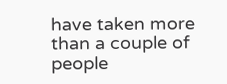have taken more than a couple of people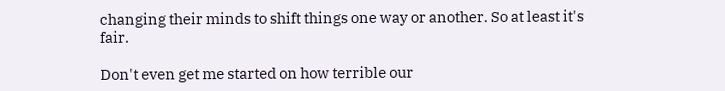changing their minds to shift things one way or another. So at least it's fair.

Don't even get me started on how terrible our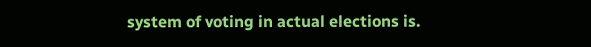system of voting in actual elections is.